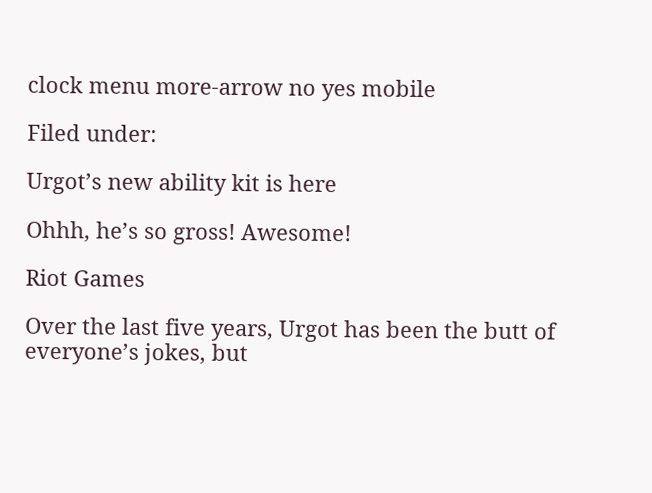clock menu more-arrow no yes mobile

Filed under:

Urgot’s new ability kit is here

Ohhh, he’s so gross! Awesome!

Riot Games

Over the last five years, Urgot has been the butt of everyone’s jokes, but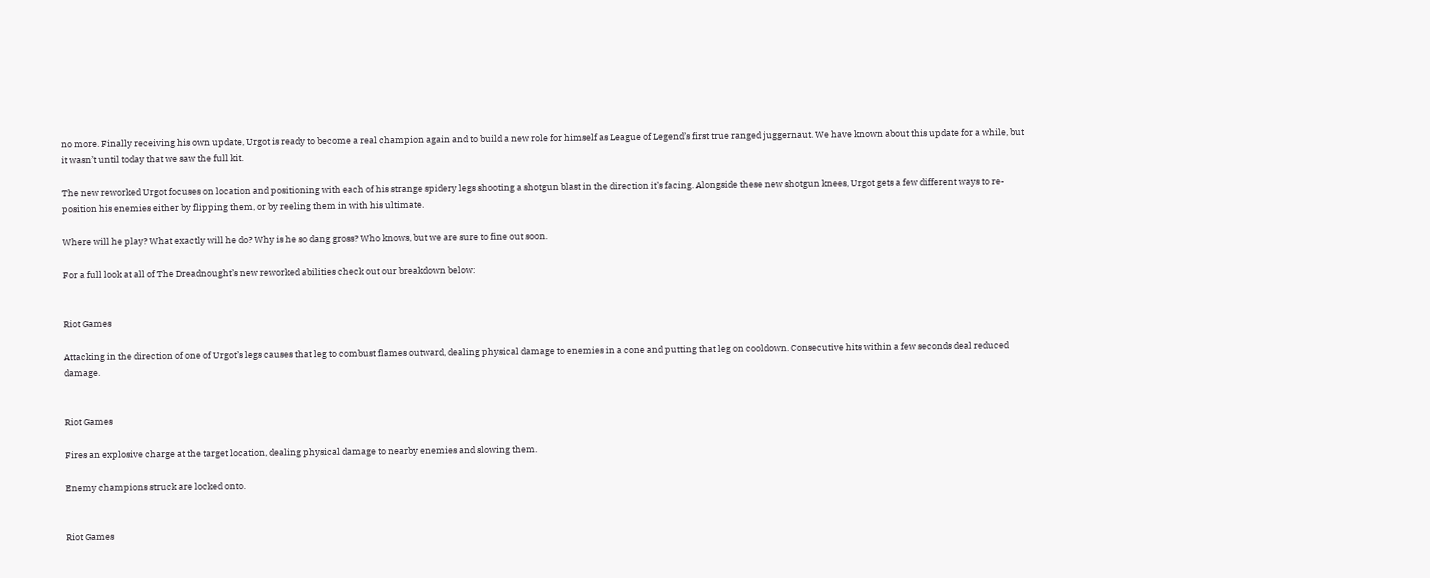no more. Finally receiving his own update, Urgot is ready to become a real champion again and to build a new role for himself as League of Legend’s first true ranged juggernaut. We have known about this update for a while, but it wasn’t until today that we saw the full kit.

The new reworked Urgot focuses on location and positioning with each of his strange spidery legs shooting a shotgun blast in the direction it’s facing. Alongside these new shotgun knees, Urgot gets a few different ways to re-position his enemies either by flipping them, or by reeling them in with his ultimate.

Where will he play? What exactly will he do? Why is he so dang gross? Who knows, but we are sure to fine out soon.

For a full look at all of The Dreadnought’s new reworked abilities check out our breakdown below:


Riot Games

Attacking in the direction of one of Urgot’s legs causes that leg to combust flames outward, dealing physical damage to enemies in a cone and putting that leg on cooldown. Consecutive hits within a few seconds deal reduced damage.


Riot Games

Fires an explosive charge at the target location, dealing physical damage to nearby enemies and slowing them.

Enemy champions struck are locked onto.


Riot Games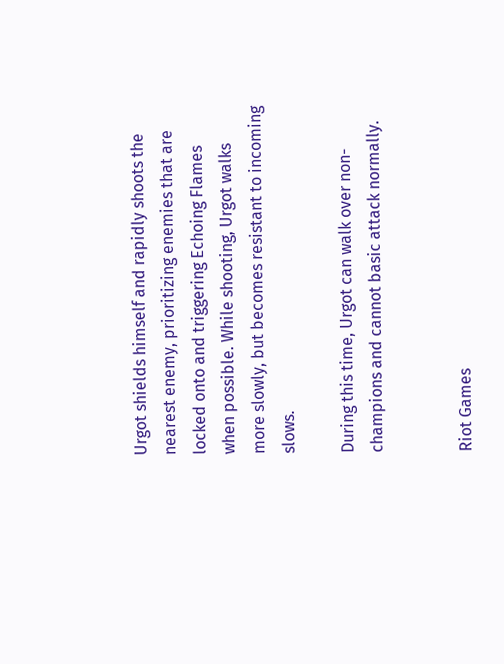Urgot shields himself and rapidly shoots the nearest enemy, prioritizing enemies that are locked onto and triggering Echoing Flames when possible. While shooting, Urgot walks more slowly, but becomes resistant to incoming slows.

During this time, Urgot can walk over non-champions and cannot basic attack normally.


Riot Games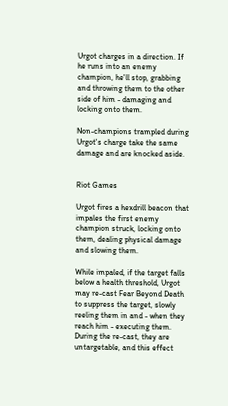Urgot charges in a direction. If he runs into an enemy champion, he'll stop, grabbing and throwing them to the other side of him - damaging and locking onto them.

Non-champions trampled during Urgot's charge take the same damage and are knocked aside.


Riot Games

Urgot fires a hexdrill beacon that impales the first enemy champion struck, locking onto them, dealing physical damage and slowing them.

While impaled, if the target falls below a health threshold, Urgot may re-cast Fear Beyond Death to suppress the target, slowly reeling them in and - when they reach him - executing them. During the re-cast, they are untargetable, and this effect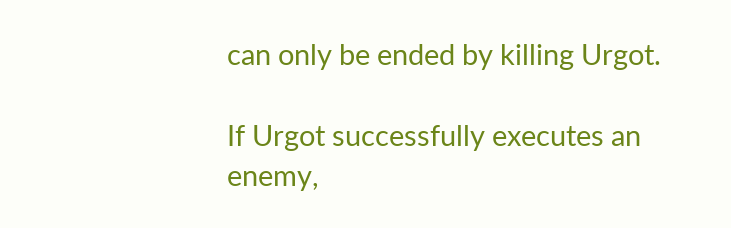can only be ended by killing Urgot.

If Urgot successfully executes an enemy,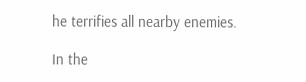he terrifies all nearby enemies.

In the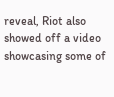reveal, Riot also showed off a video showcasing some of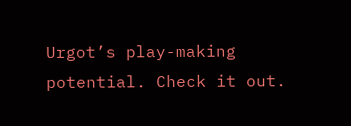Urgot’s play-making potential. Check it out.